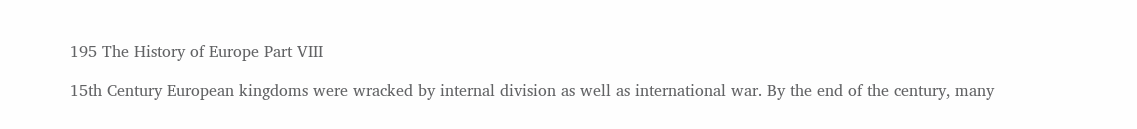195 The History of Europe Part VIII

15th Century European kingdoms were wracked by internal division as well as international war. By the end of the century, many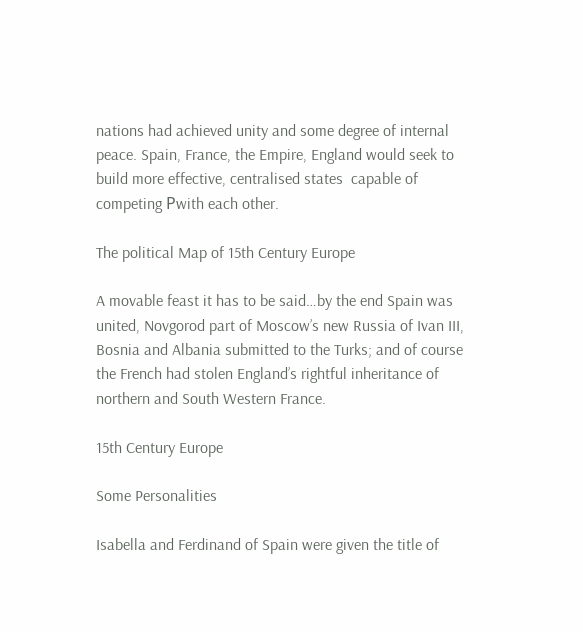nations had achieved unity and some degree of internal peace. Spain, France, the Empire, England would seek to build more effective, centralised states  capable of competing Рwith each other.

The political Map of 15th Century Europe

A movable feast it has to be said…by the end Spain was united, Novgorod part of Moscow’s new Russia of Ivan III, Bosnia and Albania submitted to the Turks; and of course the French had stolen England’s rightful inheritance of northern and South Western France.

15th Century Europe

Some Personalities

Isabella and Ferdinand of Spain were given the title of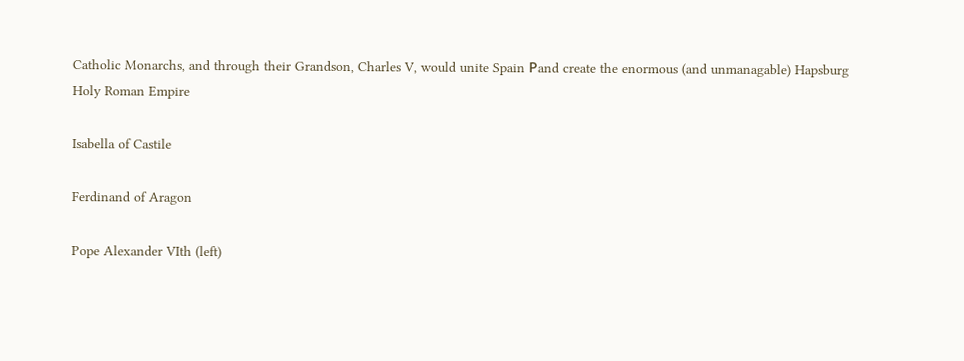Catholic Monarchs, and through their Grandson, Charles V, would unite Spain Рand create the enormous (and unmanagable) Hapsburg Holy Roman Empire

Isabella of Castile

Ferdinand of Aragon

Pope Alexander VIth (left)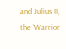and Julius II, the ‘Warrior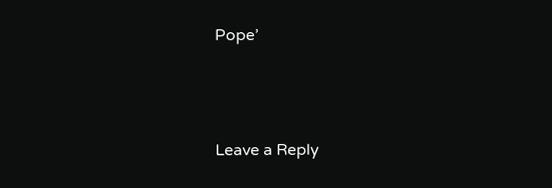Pope’



Leave a Reply